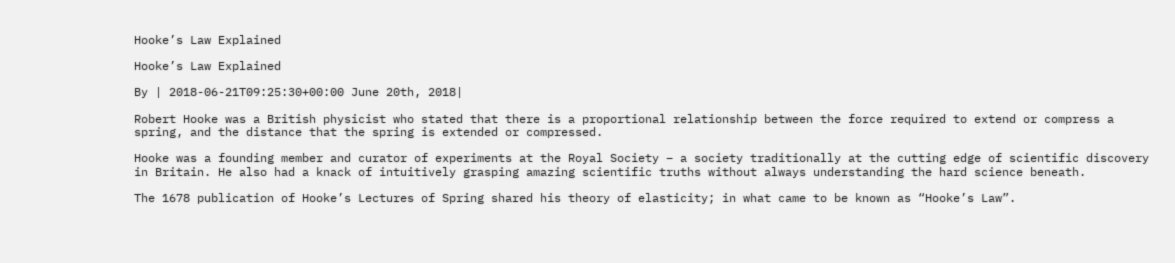Hooke’s Law Explained

Hooke’s Law Explained

By | 2018-06-21T09:25:30+00:00 June 20th, 2018|

Robert Hooke was a British physicist who stated that there is a proportional relationship between the force required to extend or compress a spring, and the distance that the spring is extended or compressed.

Hooke was a founding member and curator of experiments at the Royal Society – a society traditionally at the cutting edge of scientific discovery in Britain. He also had a knack of intuitively grasping amazing scientific truths without always understanding the hard science beneath.

The 1678 publication of Hooke’s Lectures of Spring shared his theory of elasticity; in what came to be known as “Hooke’s Law”.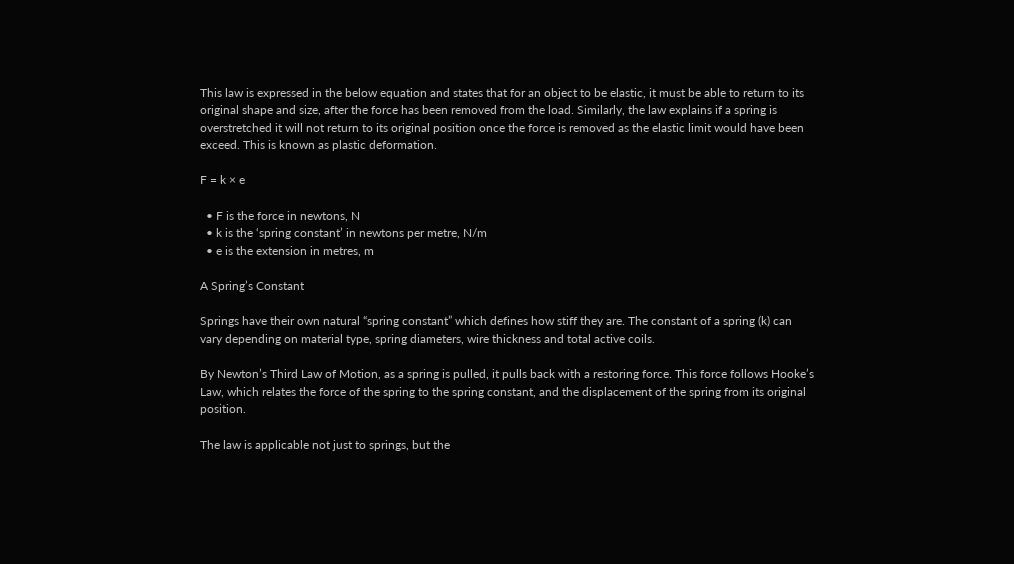This law is expressed in the below equation and states that for an object to be elastic, it must be able to return to its original shape and size, after the force has been removed from the load. Similarly, the law explains if a spring is overstretched it will not return to its original position once the force is removed as the elastic limit would have been exceed. This is known as plastic deformation.

F = k × e

  • F is the force in newtons, N
  • k is the ‘spring constant’ in newtons per metre, N/m
  • e is the extension in metres, m

A Spring’s Constant

Springs have their own natural “spring constant” which defines how stiff they are. The constant of a spring (k) can vary depending on material type, spring diameters, wire thickness and total active coils.

By Newton’s Third Law of Motion, as a spring is pulled, it pulls back with a restoring force. This force follows Hooke’s Law, which relates the force of the spring to the spring constant, and the displacement of the spring from its original position.

The law is applicable not just to springs, but the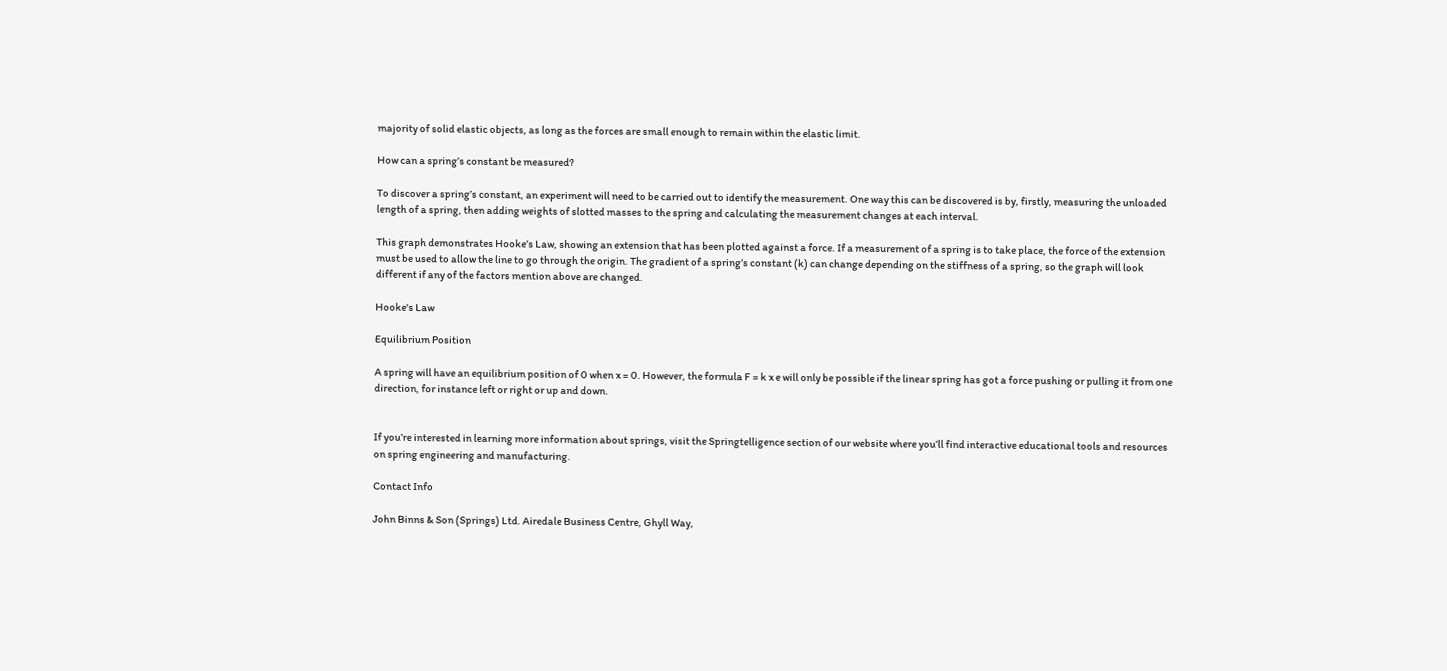majority of solid elastic objects, as long as the forces are small enough to remain within the elastic limit.

How can a spring’s constant be measured?

To discover a spring’s constant, an experiment will need to be carried out to identify the measurement. One way this can be discovered is by, firstly, measuring the unloaded length of a spring, then adding weights of slotted masses to the spring and calculating the measurement changes at each interval.

This graph demonstrates Hooke’s Law, showing an extension that has been plotted against a force. If a measurement of a spring is to take place, the force of the extension must be used to allow the line to go through the origin. The gradient of a spring’s constant (k) can change depending on the stiffness of a spring, so the graph will look different if any of the factors mention above are changed.

Hooke's Law

Equilibrium Position

A spring will have an equilibrium position of 0 when x = 0. However, the formula F = k x e will only be possible if the linear spring has got a force pushing or pulling it from one direction, for instance left or right or up and down.


If you’re interested in learning more information about springs, visit the Springtelligence section of our website where you’ll find interactive educational tools and resources on spring engineering and manufacturing.

Contact Info

John Binns & Son (Springs) Ltd. Airedale Business Centre, Ghyll Way,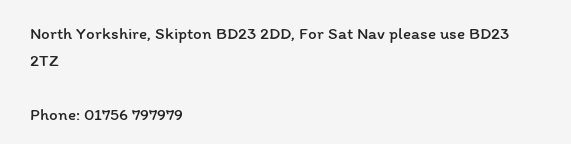North Yorkshire, Skipton BD23 2DD, For Sat Nav please use BD23 2TZ

Phone: 01756 797979